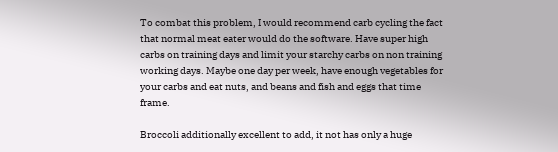To combat this problem, I would recommend carb cycling the fact that normal meat eater would do the software. Have super high carbs on training days and limit your starchy carbs on non training working days. Maybe one day per week, have enough vegetables for your carbs and eat nuts, and beans and fish and eggs that time frame.

Broccoli additionally excellent to add, it not has only a huge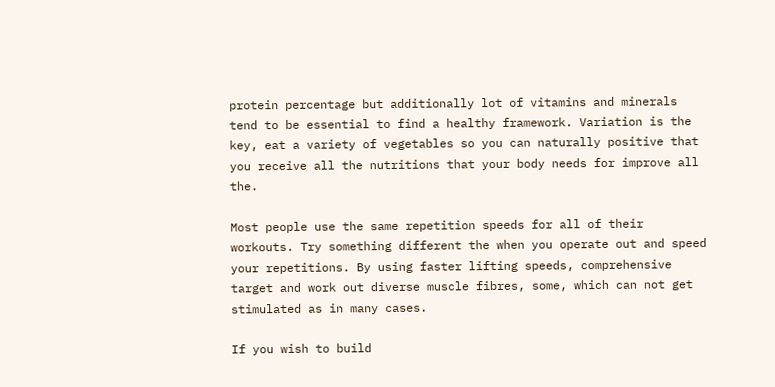protein percentage but additionally lot of vitamins and minerals tend to be essential to find a healthy framework. Variation is the key, eat a variety of vegetables so you can naturally positive that you receive all the nutritions that your body needs for improve all the.

Most people use the same repetition speeds for all of their workouts. Try something different the when you operate out and speed your repetitions. By using faster lifting speeds, comprehensive target and work out diverse muscle fibres, some, which can not get stimulated as in many cases.

If you wish to build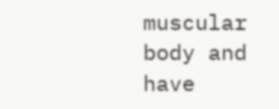muscular body and have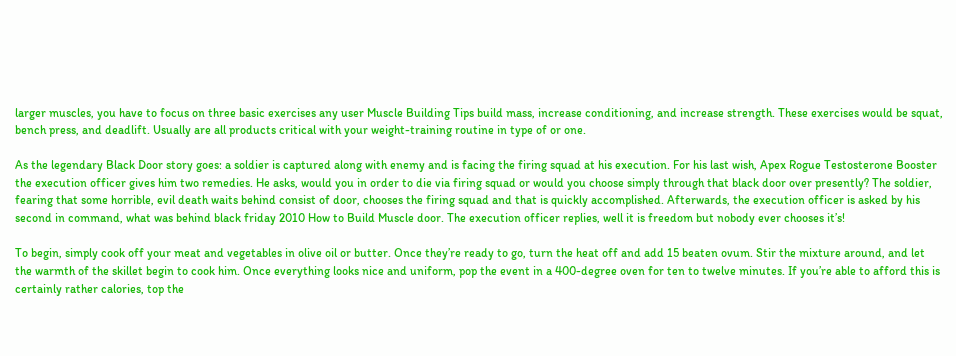larger muscles, you have to focus on three basic exercises any user Muscle Building Tips build mass, increase conditioning, and increase strength. These exercises would be squat, bench press, and deadlift. Usually are all products critical with your weight-training routine in type of or one.

As the legendary Black Door story goes: a soldier is captured along with enemy and is facing the firing squad at his execution. For his last wish, Apex Rogue Testosterone Booster the execution officer gives him two remedies. He asks, would you in order to die via firing squad or would you choose simply through that black door over presently? The soldier, fearing that some horrible, evil death waits behind consist of door, chooses the firing squad and that is quickly accomplished. Afterwards, the execution officer is asked by his second in command, what was behind black friday 2010 How to Build Muscle door. The execution officer replies, well it is freedom but nobody ever chooses it’s!

To begin, simply cook off your meat and vegetables in olive oil or butter. Once they’re ready to go, turn the heat off and add 15 beaten ovum. Stir the mixture around, and let the warmth of the skillet begin to cook him. Once everything looks nice and uniform, pop the event in a 400-degree oven for ten to twelve minutes. If you’re able to afford this is certainly rather calories, top the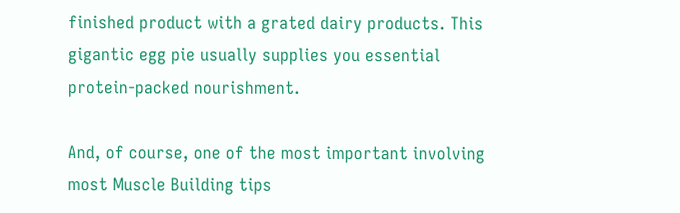finished product with a grated dairy products. This gigantic egg pie usually supplies you essential protein-packed nourishment.

And, of course, one of the most important involving most Muscle Building tips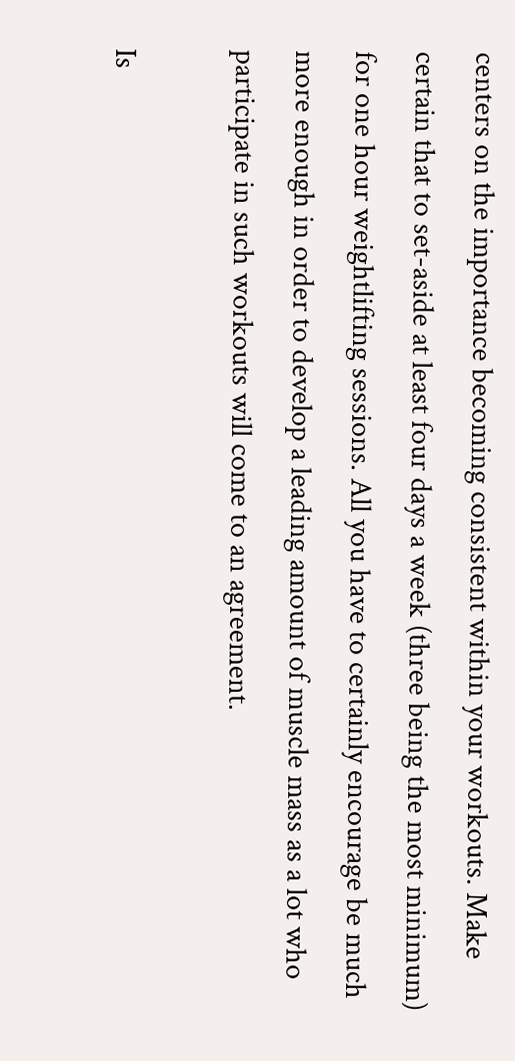centers on the importance becoming consistent within your workouts. Make certain that to set-aside at least four days a week (three being the most minimum) for one hour weightlifting sessions. All you have to certainly encourage be much more enough in order to develop a leading amount of muscle mass as a lot who participate in such workouts will come to an agreement.

Is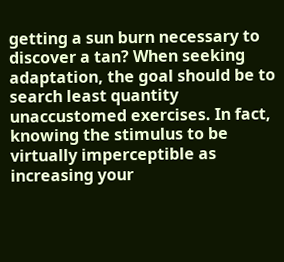getting a sun burn necessary to discover a tan? When seeking adaptation, the goal should be to search least quantity unaccustomed exercises. In fact, knowing the stimulus to be virtually imperceptible as increasing your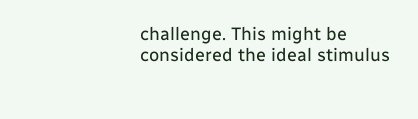challenge. This might be considered the ideal stimulus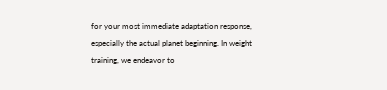for your most immediate adaptation response, especially the actual planet beginning. In weight training, we endeavor to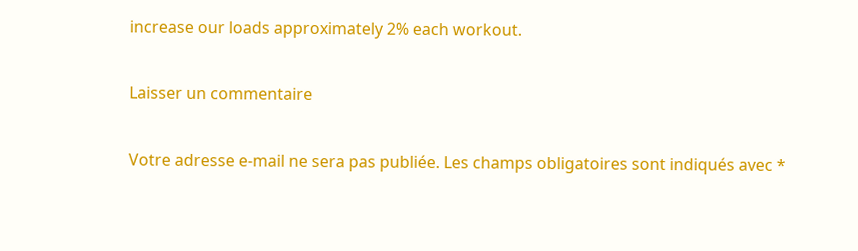increase our loads approximately 2% each workout.

Laisser un commentaire

Votre adresse e-mail ne sera pas publiée. Les champs obligatoires sont indiqués avec *